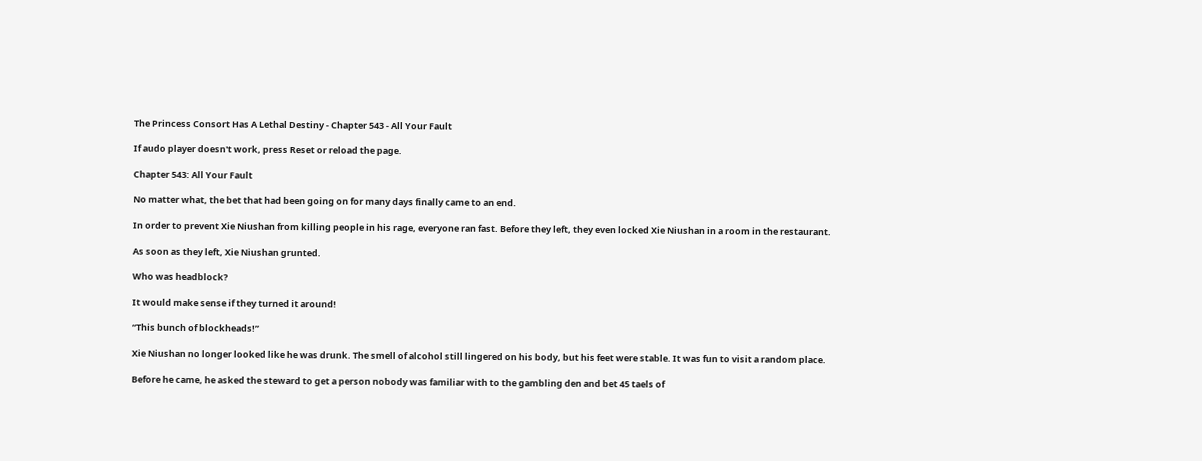The Princess Consort Has A Lethal Destiny - Chapter 543 - All Your Fault

If audo player doesn't work, press Reset or reload the page.

Chapter 543: All Your Fault

No matter what, the bet that had been going on for many days finally came to an end.

In order to prevent Xie Niushan from killing people in his rage, everyone ran fast. Before they left, they even locked Xie Niushan in a room in the restaurant.

As soon as they left, Xie Niushan grunted.

Who was headblock?

It would make sense if they turned it around!

“This bunch of blockheads!”

Xie Niushan no longer looked like he was drunk. The smell of alcohol still lingered on his body, but his feet were stable. It was fun to visit a random place.

Before he came, he asked the steward to get a person nobody was familiar with to the gambling den and bet 45 taels of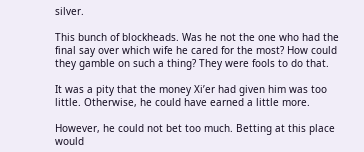silver.

This bunch of blockheads. Was he not the one who had the final say over which wife he cared for the most? How could they gamble on such a thing? They were fools to do that.

It was a pity that the money Xi’er had given him was too little. Otherwise, he could have earned a little more.

However, he could not bet too much. Betting at this place would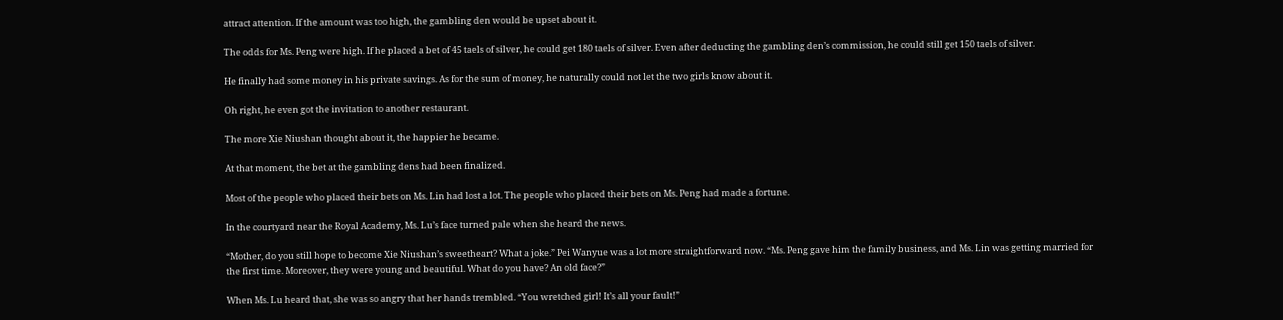attract attention. If the amount was too high, the gambling den would be upset about it.

The odds for Ms. Peng were high. If he placed a bet of 45 taels of silver, he could get 180 taels of silver. Even after deducting the gambling den’s commission, he could still get 150 taels of silver.

He finally had some money in his private savings. As for the sum of money, he naturally could not let the two girls know about it.

Oh right, he even got the invitation to another restaurant.

The more Xie Niushan thought about it, the happier he became.

At that moment, the bet at the gambling dens had been finalized.

Most of the people who placed their bets on Ms. Lin had lost a lot. The people who placed their bets on Ms. Peng had made a fortune.

In the courtyard near the Royal Academy, Ms. Lu’s face turned pale when she heard the news.

“Mother, do you still hope to become Xie Niushan’s sweetheart? What a joke.” Pei Wanyue was a lot more straightforward now. “Ms. Peng gave him the family business, and Ms. Lin was getting married for the first time. Moreover, they were young and beautiful. What do you have? An old face?”

When Ms. Lu heard that, she was so angry that her hands trembled. “You wretched girl! It’s all your fault!”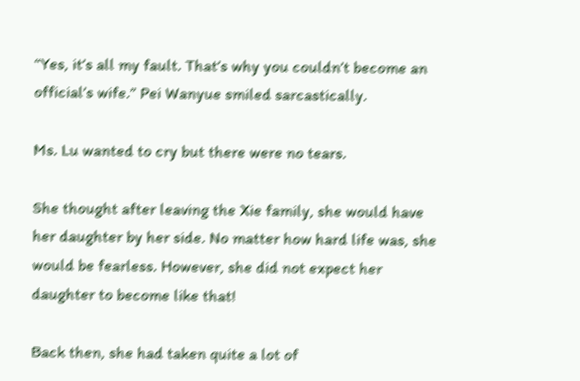“Yes, it’s all my fault. That’s why you couldn’t become an official’s wife.” Pei Wanyue smiled sarcastically.

Ms. Lu wanted to cry but there were no tears.

She thought after leaving the Xie family, she would have her daughter by her side. No matter how hard life was, she would be fearless. However, she did not expect her daughter to become like that!

Back then, she had taken quite a lot of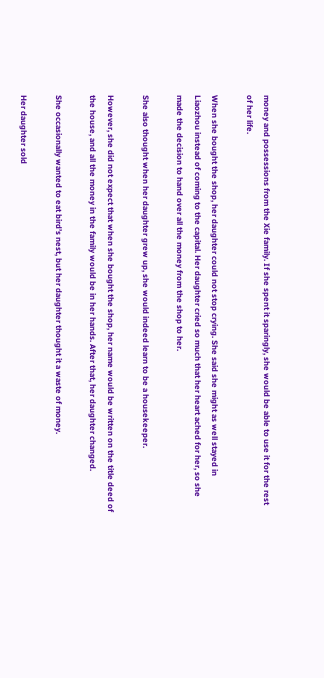money and possessions from the Xie family. If she spent it sparingly, she would be able to use it for the rest of her life.

When she bought the shop, her daughter could not stop crying. She said she might as well stayed in Liaozhou instead of coming to the capital. Her daughter cried so much that her heart ached for her, so she made the decision to hand over all the money from the shop to her.

She also thought when her daughter grew up, she would indeed learn to be a housekeeper.

However, she did not expect that when she bought the shop, her name would be written on the title deed of the house, and all the money in the family would be in her hands. After that, her daughter changed.

She occasionally wanted to eat bird’s nest, but her daughter thought it a waste of money.

Her daughter sold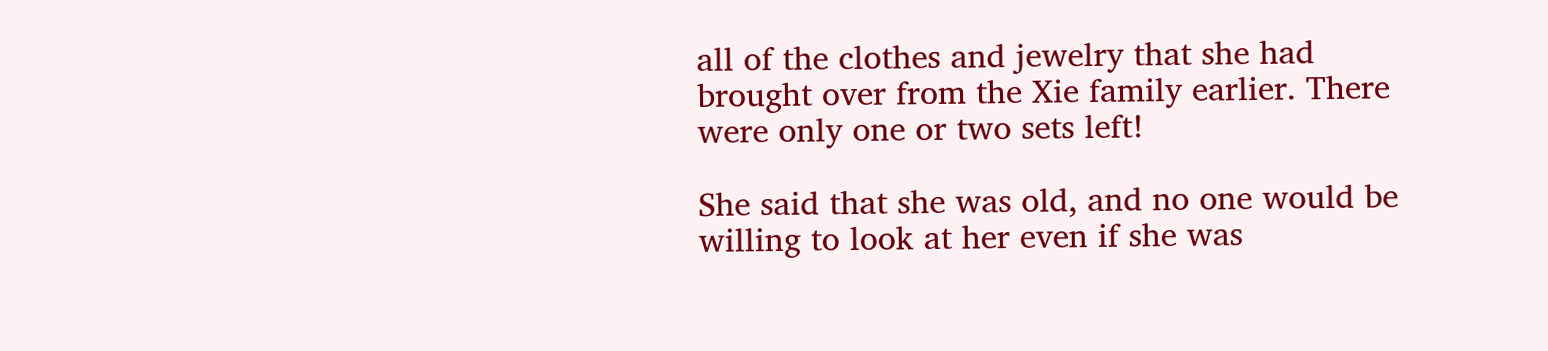all of the clothes and jewelry that she had brought over from the Xie family earlier. There were only one or two sets left!

She said that she was old, and no one would be willing to look at her even if she was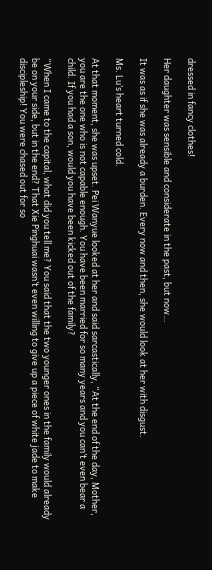dressed in fancy clothes!

Her daughter was sensible and considerate in the past, but now…

It was as if she was already a burden. Every now and then, she would look at her with disgust.

Ms. Lu’s heart turned cold.

At that moment, she was upset. Pei Wanyue looked at her and said sarcastically, “At the end of the day, Mother, you are the one who is not capable enough. You have been married for so many years and you can’t even bear a child. If you had a son, would you have been kicked out of the family?

“When I came to the capital, what did you tell me? You said that the two younger ones in the family would already be on your side, but in the end? That Xie Pinghuai wasn’t even willing to give up a piece of white jade to make discipleship! You were chased out for so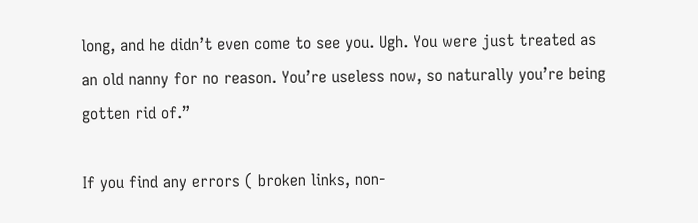long, and he didn’t even come to see you. Ugh. You were just treated as an old nanny for no reason. You’re useless now, so naturally you’re being gotten rid of.”

If you find any errors ( broken links, non-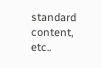standard content, etc..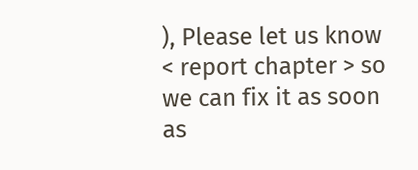), Please let us know < report chapter > so we can fix it as soon as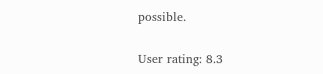possible.

User rating: 8.3